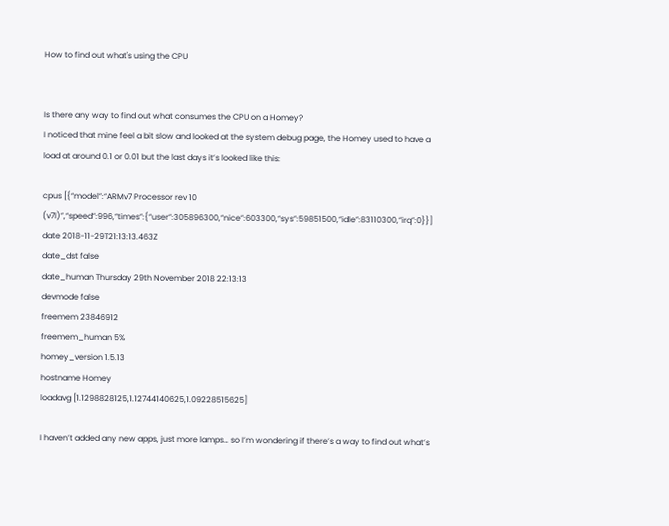How to find out what's using the CPU


Is there any way to find out what consumes the CPU on a Homey?
I noticed that mine feel a bit slow and looked at the system debug page, the Homey used to have a load at around 0.1 or 0.01 but the last days it’s looked like this:

cpus [{“model”:“ARMv7 Processor rev 10 (v7l)”,“speed”:996,“times”:{“user”:305896300,“nice”:603300,“sys”:59851500,“idle”:83110300,“irq”:0}}]
date 2018-11-29T21:13:13.463Z
date_dst false
date_human Thursday 29th November 2018 22:13:13
devmode false
freemem 23846912
freemem_human 5%
homey_version 1.5.13
hostname Homey
loadavg [1.1298828125,1.12744140625,1.09228515625]

I haven’t added any new apps, just more lamps… so I’m wondering if there’s a way to find out what’s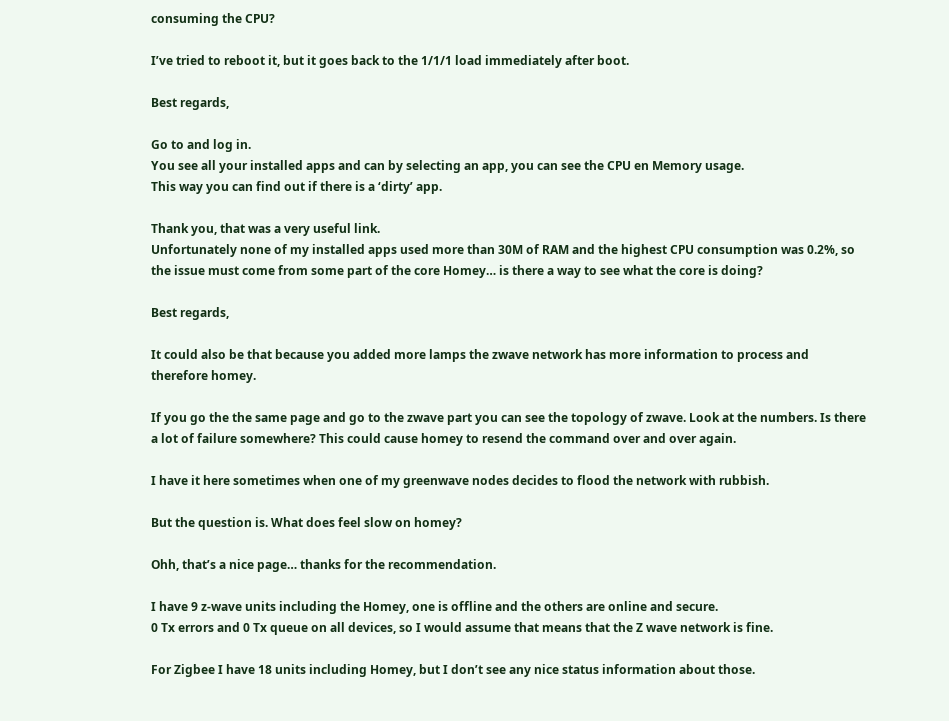consuming the CPU?

I’ve tried to reboot it, but it goes back to the 1/1/1 load immediately after boot.

Best regards,

Go to and log in.
You see all your installed apps and can by selecting an app, you can see the CPU en Memory usage.
This way you can find out if there is a ‘dirty’ app.

Thank you, that was a very useful link.
Unfortunately none of my installed apps used more than 30M of RAM and the highest CPU consumption was 0.2%, so the issue must come from some part of the core Homey… is there a way to see what the core is doing?

Best regards,

It could also be that because you added more lamps the zwave network has more information to process and therefore homey.

If you go the the same page and go to the zwave part you can see the topology of zwave. Look at the numbers. Is there a lot of failure somewhere? This could cause homey to resend the command over and over again.

I have it here sometimes when one of my greenwave nodes decides to flood the network with rubbish.

But the question is. What does feel slow on homey?

Ohh, that’s a nice page… thanks for the recommendation.

I have 9 z-wave units including the Homey, one is offline and the others are online and secure.
0 Tx errors and 0 Tx queue on all devices, so I would assume that means that the Z wave network is fine.

For Zigbee I have 18 units including Homey, but I don’t see any nice status information about those.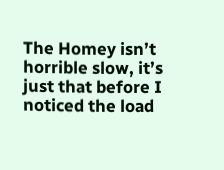The Homey isn’t horrible slow, it’s just that before I noticed the load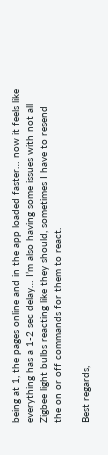being at 1, the pages online and in the app loaded faster… now it feels like everything has a 1-2 sec delay… I’m also having some issues with not all Zigbee light bulbs reacting like they should, sometimes I have to resend the on or off commands for them to react.

Best regards,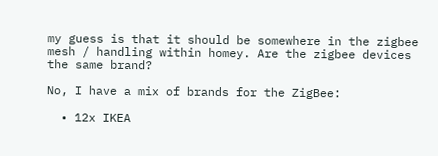my guess is that it should be somewhere in the zigbee mesh / handling within homey. Are the zigbee devices the same brand?

No, I have a mix of brands for the ZigBee:

  • 12x IKEA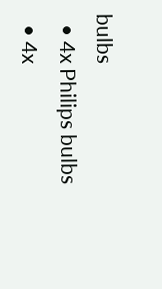bulbs
  • 4x Philips bulbs
  • 4x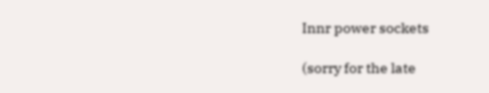Innr power sockets

(sorry for the late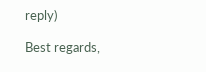reply)

Best regards,